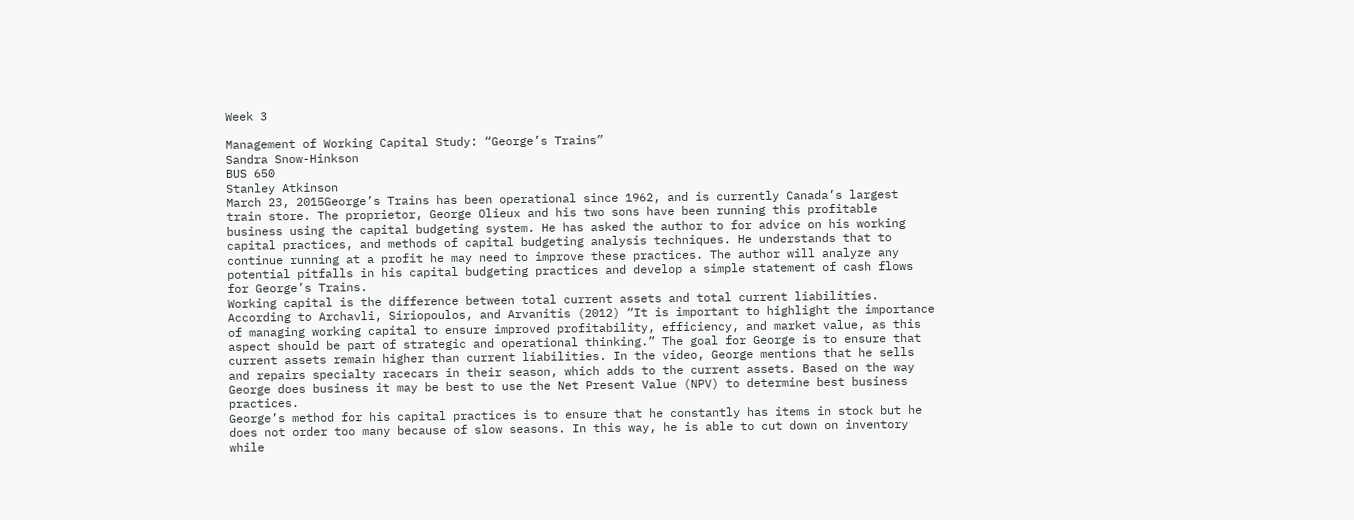Week 3

Management of Working Capital Study: “George’s Trains”
Sandra Snow-Hinkson
BUS 650
Stanley Atkinson
March 23, 2015George’s Trains has been operational since 1962, and is currently Canada’s largest train store. The proprietor, George Olieux and his two sons have been running this profitable business using the capital budgeting system. He has asked the author to for advice on his working capital practices, and methods of capital budgeting analysis techniques. He understands that to continue running at a profit he may need to improve these practices. The author will analyze any potential pitfalls in his capital budgeting practices and develop a simple statement of cash flows for George’s Trains.
Working capital is the difference between total current assets and total current liabilities. According to Archavli, Siriopoulos, and Arvanitis (2012) “It is important to highlight the importance of managing working capital to ensure improved profitability, efficiency, and market value, as this aspect should be part of strategic and operational thinking.” The goal for George is to ensure that current assets remain higher than current liabilities. In the video, George mentions that he sells and repairs specialty racecars in their season, which adds to the current assets. Based on the way George does business it may be best to use the Net Present Value (NPV) to determine best business practices.
George’s method for his capital practices is to ensure that he constantly has items in stock but he does not order too many because of slow seasons. In this way, he is able to cut down on inventory while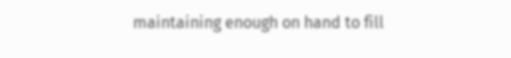maintaining enough on hand to fill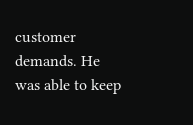customer demands. He was able to keep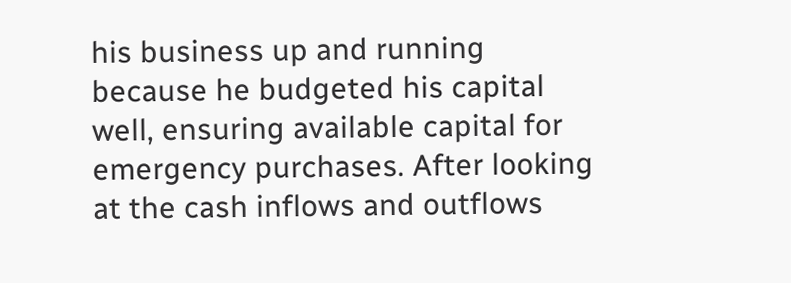his business up and running because he budgeted his capital well, ensuring available capital for emergency purchases. After looking at the cash inflows and outflows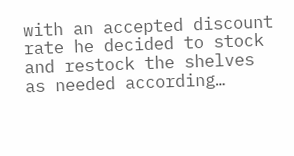with an accepted discount rate he decided to stock and restock the shelves as needed according…